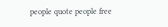people quote people free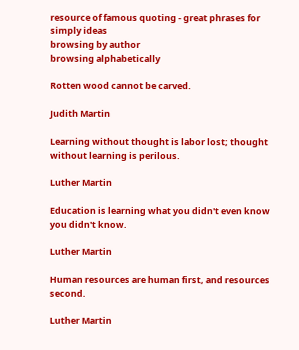resource of famous quoting - great phrases for simply ideas
browsing by author
browsing alphabetically

Rotten wood cannot be carved.

Judith Martin

Learning without thought is labor lost; thought without learning is perilous.

Luther Martin

Education is learning what you didn't even know you didn't know.

Luther Martin

Human resources are human first, and resources second.

Luther Martin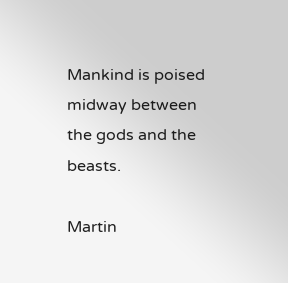Mankind is poised midway between the gods and the beasts.

Martin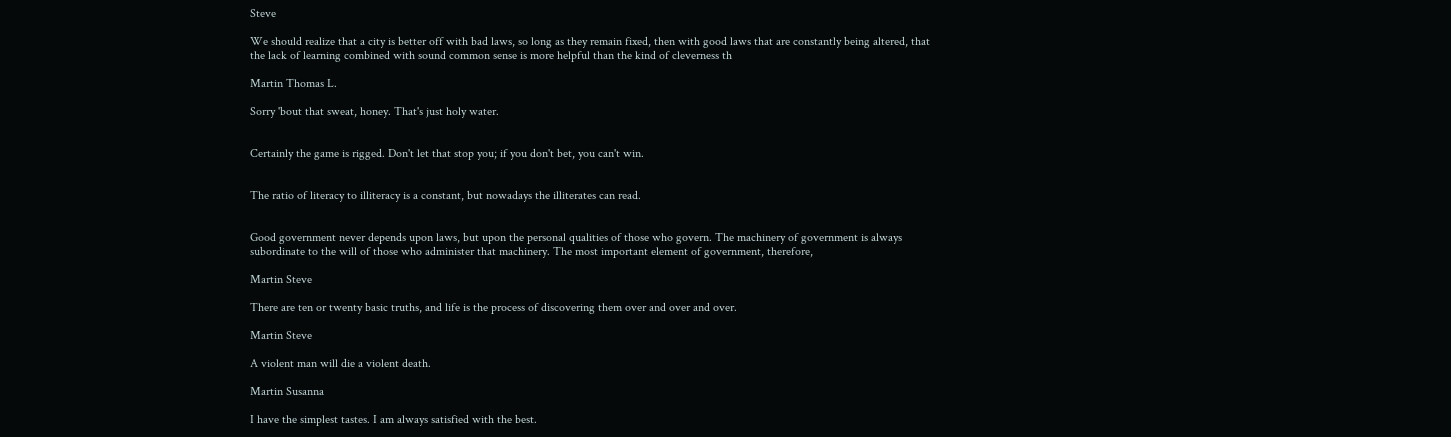Steve

We should realize that a city is better off with bad laws, so long as they remain fixed, then with good laws that are constantly being altered, that the lack of learning combined with sound common sense is more helpful than the kind of cleverness th

Martin Thomas L.

Sorry 'bout that sweat, honey. That's just holy water.


Certainly the game is rigged. Don't let that stop you; if you don't bet, you can't win.


The ratio of literacy to illiteracy is a constant, but nowadays the illiterates can read.


Good government never depends upon laws, but upon the personal qualities of those who govern. The machinery of government is always subordinate to the will of those who administer that machinery. The most important element of government, therefore,

Martin Steve

There are ten or twenty basic truths, and life is the process of discovering them over and over and over.

Martin Steve

A violent man will die a violent death.

Martin Susanna

I have the simplest tastes. I am always satisfied with the best.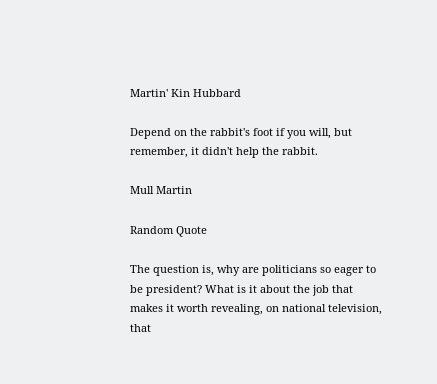Martin' Kin Hubbard

Depend on the rabbit's foot if you will, but remember, it didn't help the rabbit.

Mull Martin

Random Quote

The question is, why are politicians so eager to be president? What is it about the job that makes it worth revealing, on national television, that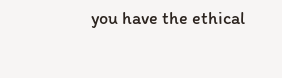you have the ethical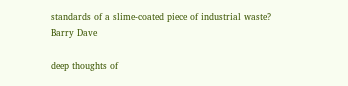standards of a slime-coated piece of industrial waste?
Barry Dave

deep thoughts of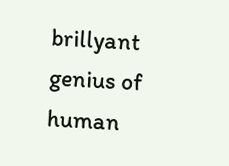brillyant genius of human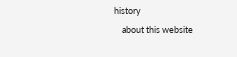history
    about this website